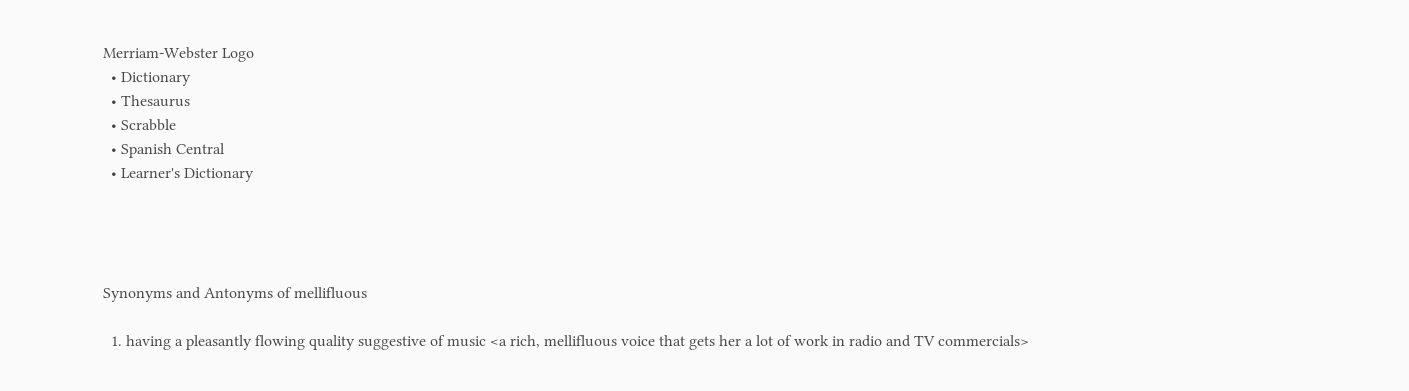Merriam-Webster Logo
  • Dictionary
  • Thesaurus
  • Scrabble
  • Spanish Central
  • Learner's Dictionary




Synonyms and Antonyms of mellifluous

  1. having a pleasantly flowing quality suggestive of music <a rich, mellifluous voice that gets her a lot of work in radio and TV commercials>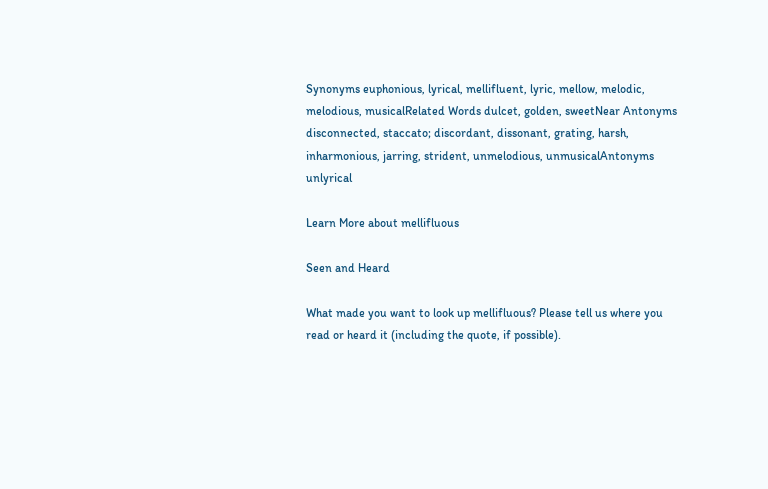Synonyms euphonious, lyrical, mellifluent, lyric, mellow, melodic, melodious, musicalRelated Words dulcet, golden, sweetNear Antonyms disconnected, staccato; discordant, dissonant, grating, harsh, inharmonious, jarring, strident, unmelodious, unmusicalAntonyms unlyrical

Learn More about mellifluous

Seen and Heard

What made you want to look up mellifluous? Please tell us where you read or heard it (including the quote, if possible).